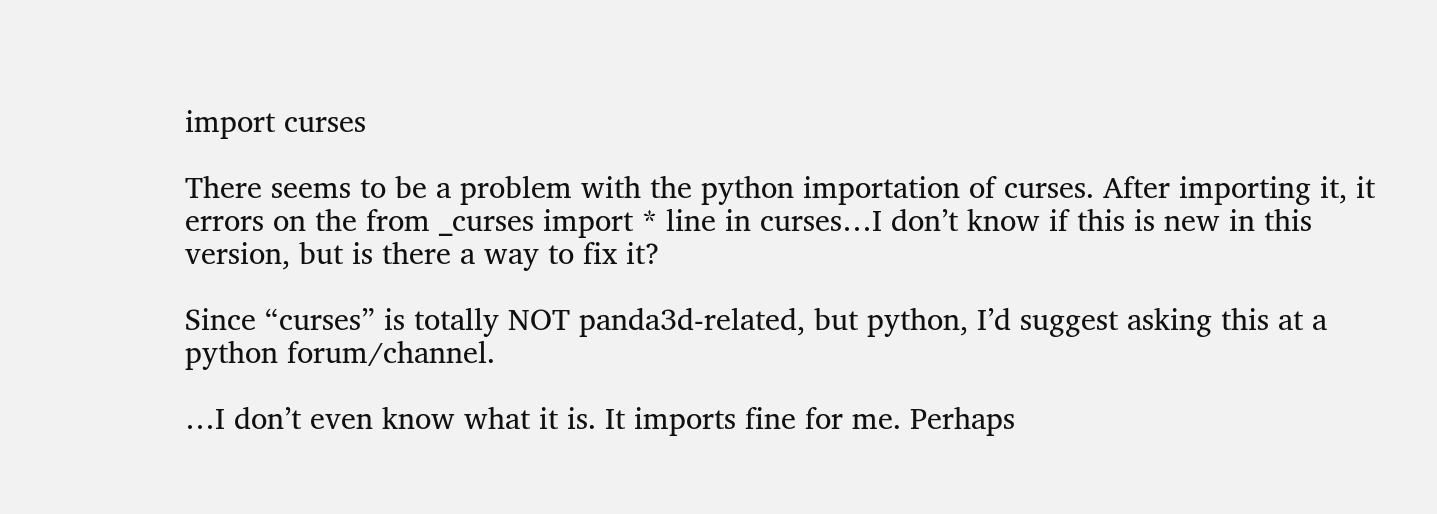import curses

There seems to be a problem with the python importation of curses. After importing it, it errors on the from _curses import * line in curses…I don’t know if this is new in this version, but is there a way to fix it?

Since “curses” is totally NOT panda3d-related, but python, I’d suggest asking this at a python forum/channel.

…I don’t even know what it is. It imports fine for me. Perhaps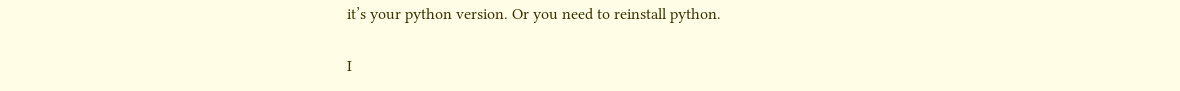it’s your python version. Or you need to reinstall python.

I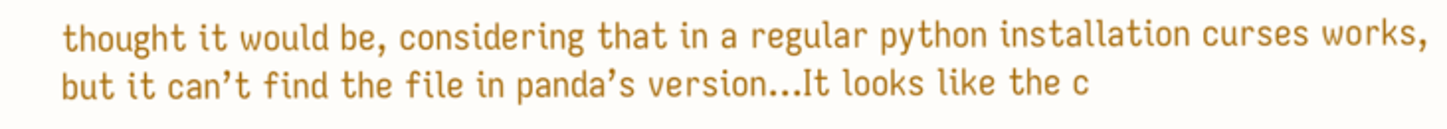thought it would be, considering that in a regular python installation curses works, but it can’t find the file in panda’s version…It looks like the c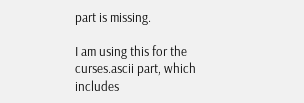part is missing.

I am using this for the curses.ascii part, which includes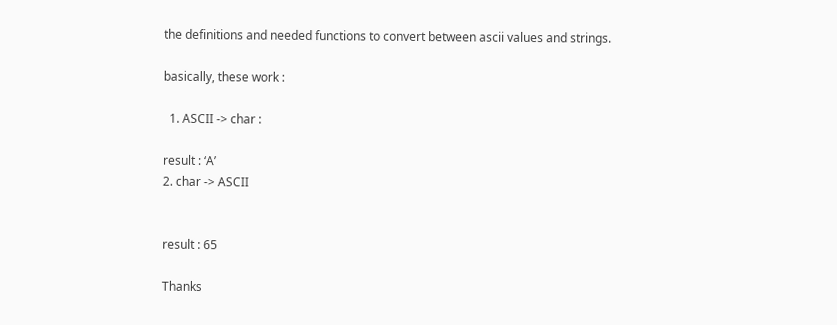the definitions and needed functions to convert between ascii values and strings.

basically, these work :

  1. ASCII -> char :

result : ‘A’
2. char -> ASCII


result : 65

Thanks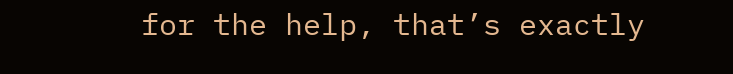for the help, that’s exactly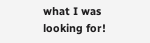what I was looking for!